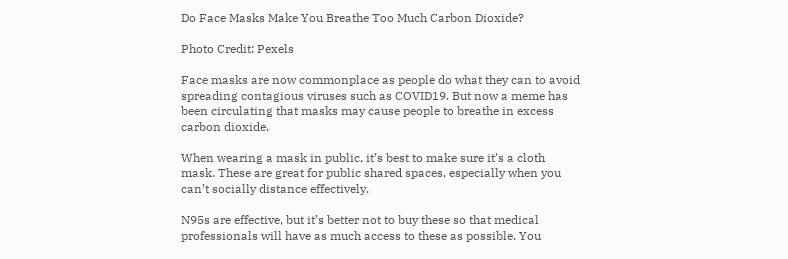Do Face Masks Make You Breathe Too Much Carbon Dioxide?

Photo Credit: Pexels

Face masks are now commonplace as people do what they can to avoid spreading contagious viruses such as COVID19. But now a meme has been circulating that masks may cause people to breathe in excess carbon dioxide.

When wearing a mask in public, it’s best to make sure it’s a cloth mask. These are great for public shared spaces, especially when you can’t socially distance effectively.

N95s are effective, but it’s better not to buy these so that medical professionals will have as much access to these as possible. You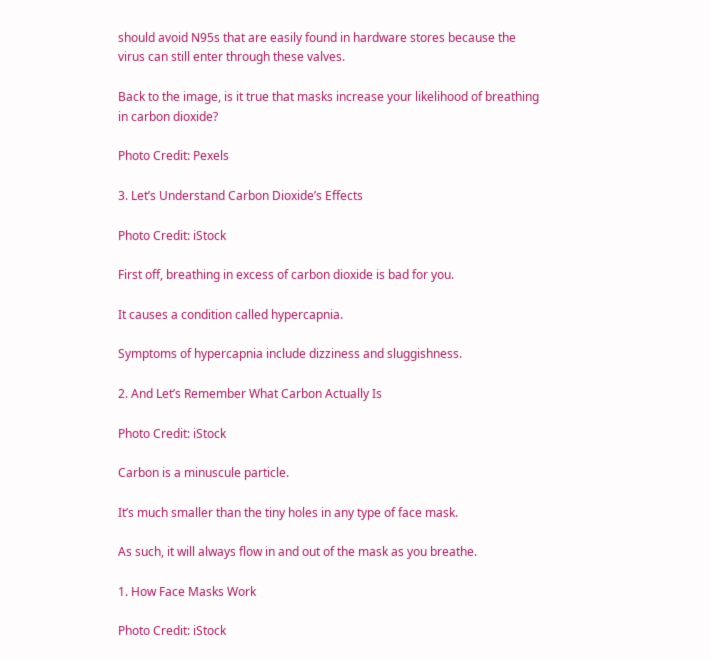should avoid N95s that are easily found in hardware stores because the virus can still enter through these valves.

Back to the image, is it true that masks increase your likelihood of breathing in carbon dioxide?

Photo Credit: Pexels

3. Let’s Understand Carbon Dioxide’s Effects

Photo Credit: iStock

First off, breathing in excess of carbon dioxide is bad for you.

It causes a condition called hypercapnia.

Symptoms of hypercapnia include dizziness and sluggishness.

2. And Let’s Remember What Carbon Actually Is

Photo Credit: iStock

Carbon is a minuscule particle.

It’s much smaller than the tiny holes in any type of face mask.

As such, it will always flow in and out of the mask as you breathe.

1. How Face Masks Work

Photo Credit: iStock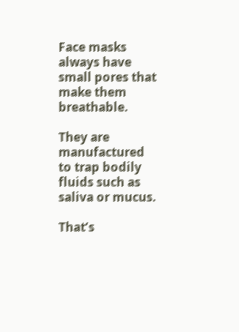Face masks always have small pores that make them breathable.

They are manufactured to trap bodily fluids such as saliva or mucus.

That’s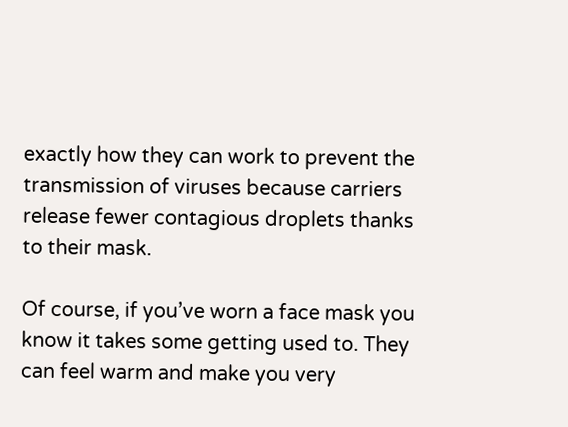exactly how they can work to prevent the transmission of viruses because carriers release fewer contagious droplets thanks to their mask.

Of course, if you’ve worn a face mask you know it takes some getting used to. They can feel warm and make you very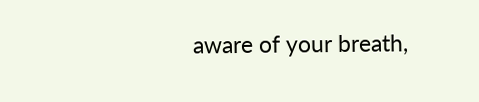aware of your breath,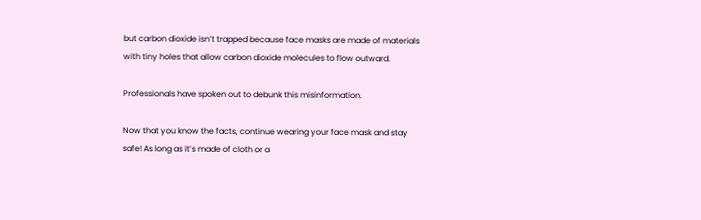but carbon dioxide isn’t trapped because face masks are made of materials with tiny holes that allow carbon dioxide molecules to flow outward.

Professionals have spoken out to debunk this misinformation.

Now that you know the facts, continue wearing your face mask and stay safe! As long as it’s made of cloth or a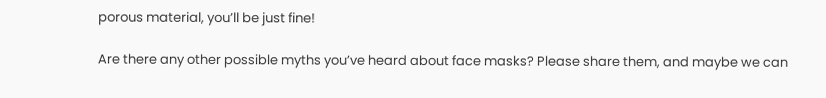porous material, you’ll be just fine!

Are there any other possible myths you’ve heard about face masks? Please share them, and maybe we can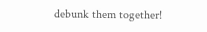debunk them together!